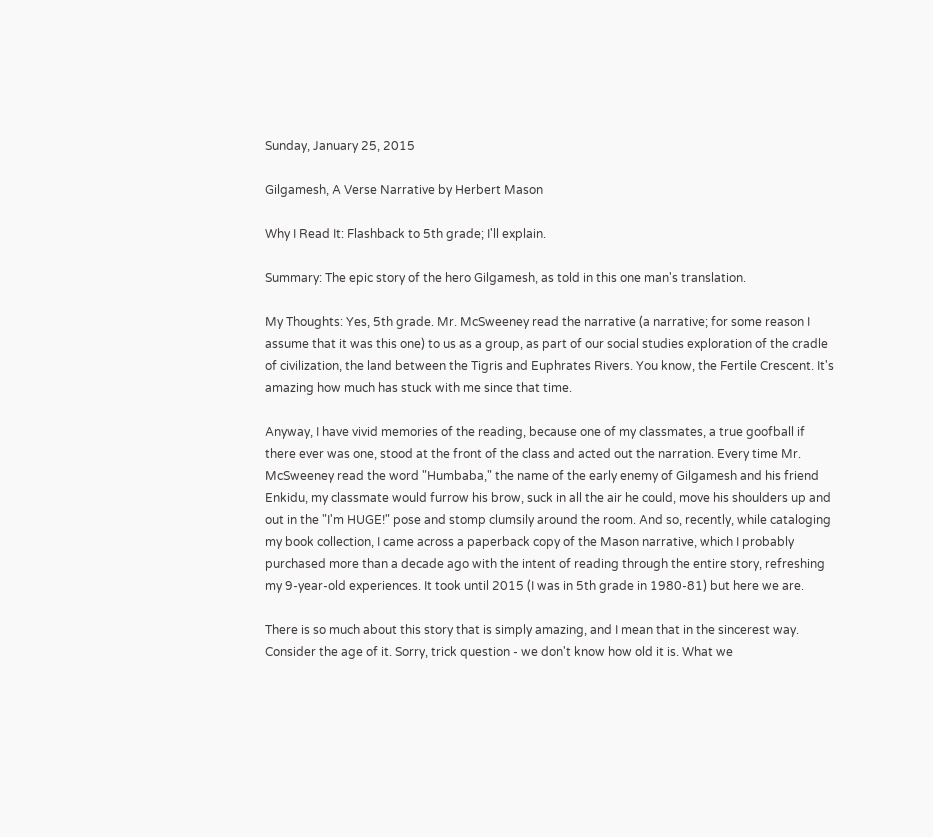Sunday, January 25, 2015

Gilgamesh, A Verse Narrative by Herbert Mason

Why I Read It: Flashback to 5th grade; I'll explain.

Summary: The epic story of the hero Gilgamesh, as told in this one man's translation.

My Thoughts: Yes, 5th grade. Mr. McSweeney read the narrative (a narrative; for some reason I assume that it was this one) to us as a group, as part of our social studies exploration of the cradle of civilization, the land between the Tigris and Euphrates Rivers. You know, the Fertile Crescent. It's amazing how much has stuck with me since that time.

Anyway, I have vivid memories of the reading, because one of my classmates, a true goofball if there ever was one, stood at the front of the class and acted out the narration. Every time Mr. McSweeney read the word "Humbaba," the name of the early enemy of Gilgamesh and his friend Enkidu, my classmate would furrow his brow, suck in all the air he could, move his shoulders up and out in the "I'm HUGE!" pose and stomp clumsily around the room. And so, recently, while cataloging my book collection, I came across a paperback copy of the Mason narrative, which I probably purchased more than a decade ago with the intent of reading through the entire story, refreshing my 9-year-old experiences. It took until 2015 (I was in 5th grade in 1980-81) but here we are.

There is so much about this story that is simply amazing, and I mean that in the sincerest way. Consider the age of it. Sorry, trick question - we don't know how old it is. What we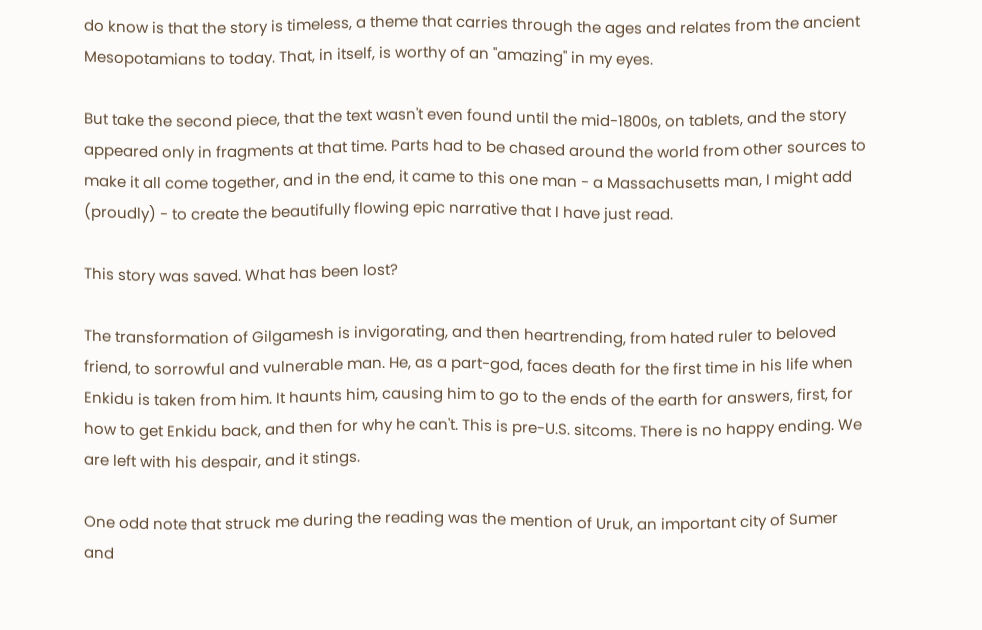do know is that the story is timeless, a theme that carries through the ages and relates from the ancient Mesopotamians to today. That, in itself, is worthy of an "amazing" in my eyes.

But take the second piece, that the text wasn't even found until the mid-1800s, on tablets, and the story appeared only in fragments at that time. Parts had to be chased around the world from other sources to make it all come together, and in the end, it came to this one man - a Massachusetts man, I might add (proudly) - to create the beautifully flowing epic narrative that I have just read.

This story was saved. What has been lost?

The transformation of Gilgamesh is invigorating, and then heartrending, from hated ruler to beloved friend, to sorrowful and vulnerable man. He, as a part-god, faces death for the first time in his life when Enkidu is taken from him. It haunts him, causing him to go to the ends of the earth for answers, first, for how to get Enkidu back, and then for why he can't. This is pre-U.S. sitcoms. There is no happy ending. We are left with his despair, and it stings.

One odd note that struck me during the reading was the mention of Uruk, an important city of Sumer and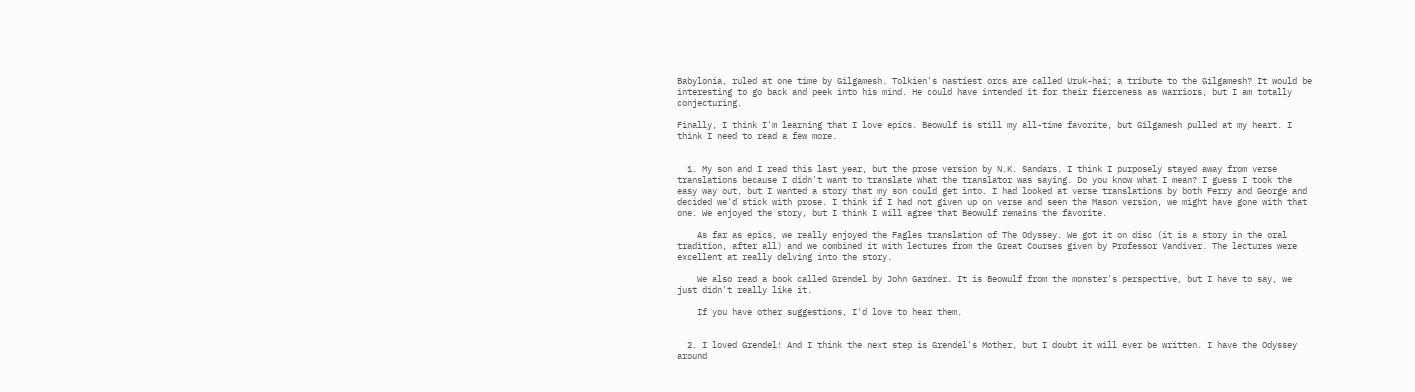Babylonia, ruled at one time by Gilgamesh. Tolkien's nastiest orcs are called Uruk-hai; a tribute to the Gilgamesh? It would be interesting to go back and peek into his mind. He could have intended it for their fierceness as warriors, but I am totally conjecturing.

Finally, I think I'm learning that I love epics. Beowulf is still my all-time favorite, but Gilgamesh pulled at my heart. I think I need to read a few more.


  1. My son and I read this last year, but the prose version by N.K. Sandars. I think I purposely stayed away from verse translations because I didn't want to translate what the translator was saying. Do you know what I mean? I guess I took the easy way out, but I wanted a story that my son could get into. I had looked at verse translations by both Ferry and George and decided we'd stick with prose. I think if I had not given up on verse and seen the Mason version, we might have gone with that one. We enjoyed the story, but I think I will agree that Beowulf remains the favorite.

    As far as epics, we really enjoyed the Fagles translation of The Odyssey. We got it on disc (it is a story in the oral tradition, after all) and we combined it with lectures from the Great Courses given by Professor Vandiver. The lectures were excellent at really delving into the story.

    We also read a book called Grendel by John Gardner. It is Beowulf from the monster's perspective, but I have to say, we just didn't really like it.

    If you have other suggestions, I'd love to hear them.


  2. I loved Grendel! And I think the next step is Grendel's Mother, but I doubt it will ever be written. I have the Odyssey around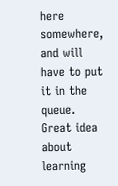here somewhere, and will have to put it in the queue. Great idea about learning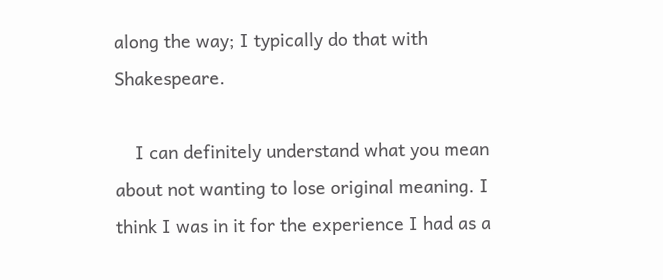along the way; I typically do that with Shakespeare.

    I can definitely understand what you mean about not wanting to lose original meaning. I think I was in it for the experience I had as a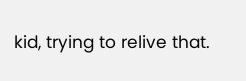kid, trying to relive that.